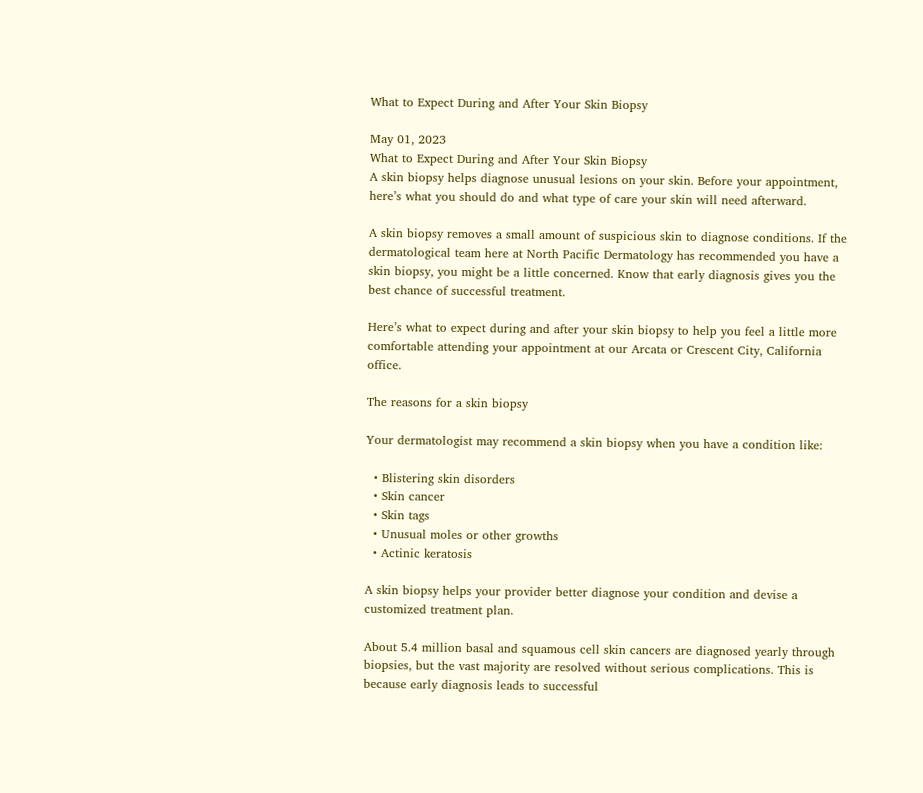What to Expect During and After Your Skin Biopsy

May 01, 2023
What to Expect During and After Your Skin Biopsy
A skin biopsy helps diagnose unusual lesions on your skin. Before your appointment, here’s what you should do and what type of care your skin will need afterward.

A skin biopsy removes a small amount of suspicious skin to diagnose conditions. If the dermatological team here at North Pacific Dermatology has recommended you have a skin biopsy, you might be a little concerned. Know that early diagnosis gives you the best chance of successful treatment.

Here’s what to expect during and after your skin biopsy to help you feel a little more comfortable attending your appointment at our Arcata or Crescent City, California office.

The reasons for a skin biopsy

Your dermatologist may recommend a skin biopsy when you have a condition like:

  • Blistering skin disorders
  • Skin cancer
  • Skin tags
  • Unusual moles or other growths
  • Actinic keratosis

A skin biopsy helps your provider better diagnose your condition and devise a customized treatment plan.

About 5.4 million basal and squamous cell skin cancers are diagnosed yearly through biopsies, but the vast majority are resolved without serious complications. This is because early diagnosis leads to successful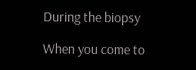During the biopsy

When you come to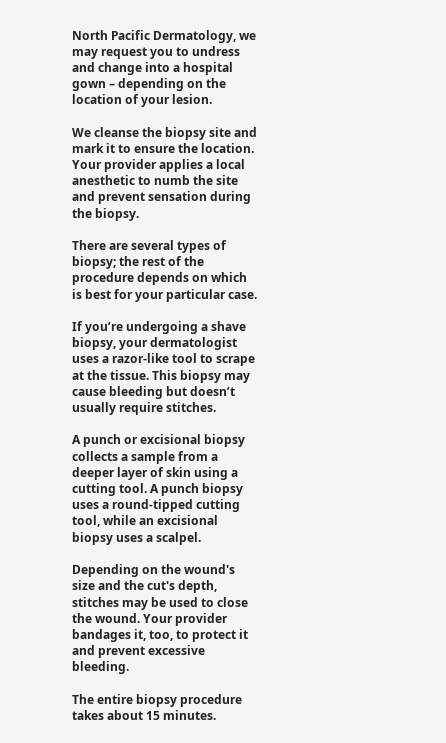North Pacific Dermatology, we may request you to undress and change into a hospital gown – depending on the location of your lesion.

We cleanse the biopsy site and mark it to ensure the location. Your provider applies a local anesthetic to numb the site and prevent sensation during the biopsy.

There are several types of biopsy; the rest of the procedure depends on which is best for your particular case.

If you’re undergoing a shave biopsy, your dermatologist uses a razor-like tool to scrape at the tissue. This biopsy may cause bleeding but doesn’t usually require stitches.

A punch or excisional biopsy collects a sample from a deeper layer of skin using a cutting tool. A punch biopsy uses a round-tipped cutting tool, while an excisional biopsy uses a scalpel.

Depending on the wound's size and the cut's depth, stitches may be used to close the wound. Your provider bandages it, too, to protect it and prevent excessive bleeding.

The entire biopsy procedure takes about 15 minutes.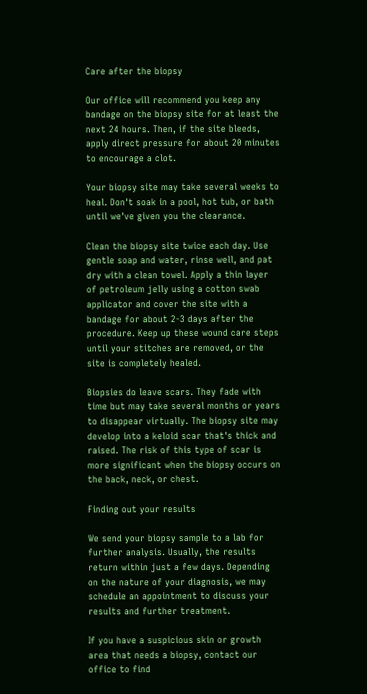Care after the biopsy

Our office will recommend you keep any bandage on the biopsy site for at least the next 24 hours. Then, if the site bleeds, apply direct pressure for about 20 minutes to encourage a clot.

Your biopsy site may take several weeks to heal. Don't soak in a pool, hot tub, or bath until we've given you the clearance.

Clean the biopsy site twice each day. Use gentle soap and water, rinse well, and pat dry with a clean towel. Apply a thin layer of petroleum jelly using a cotton swab applicator and cover the site with a bandage for about 2-3 days after the procedure. Keep up these wound care steps until your stitches are removed, or the site is completely healed.

Biopsies do leave scars. They fade with time but may take several months or years to disappear virtually. The biopsy site may develop into a keloid scar that's thick and raised. The risk of this type of scar is more significant when the biopsy occurs on the back, neck, or chest.

Finding out your results

We send your biopsy sample to a lab for further analysis. Usually, the results return within just a few days. Depending on the nature of your diagnosis, we may schedule an appointment to discuss your results and further treatment.

If you have a suspicious skin or growth area that needs a biopsy, contact our office to find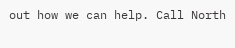out how we can help. Call North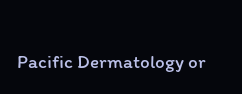Pacific Dermatology or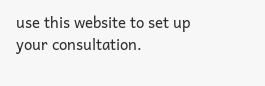use this website to set up your consultation.